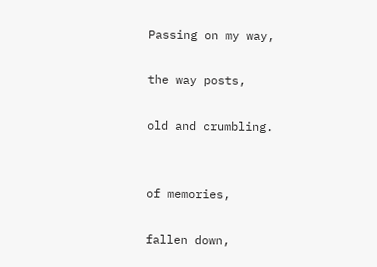Passing on my way,

the way posts,

old and crumbling.


of memories,

fallen down,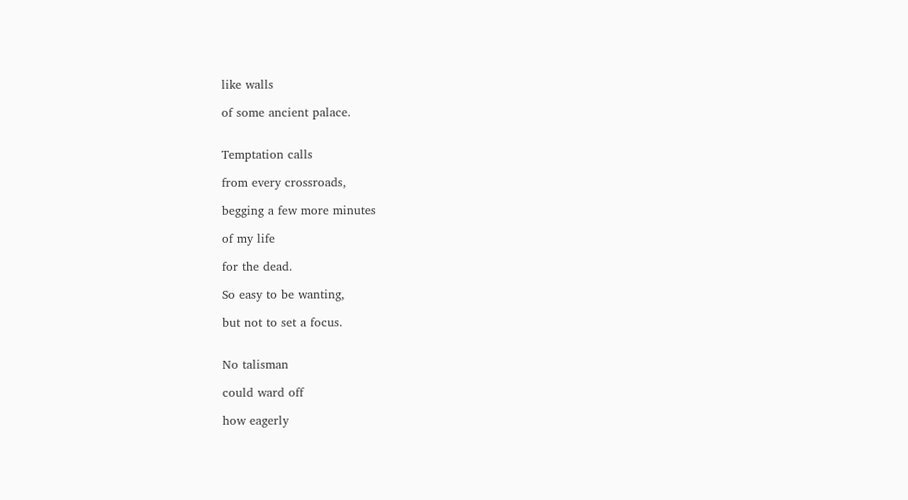like walls

of some ancient palace.


Temptation calls

from every crossroads,

begging a few more minutes

of my life

for the dead.

So easy to be wanting,

but not to set a focus.


No talisman

could ward off

how eagerly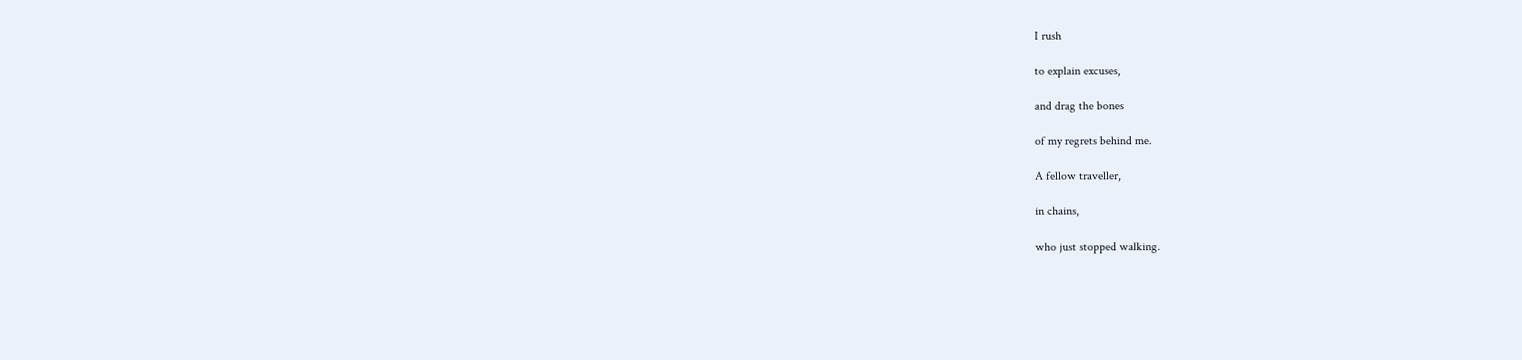I rush

to explain excuses,

and drag the bones

of my regrets behind me.

A fellow traveller,

in chains,

who just stopped walking.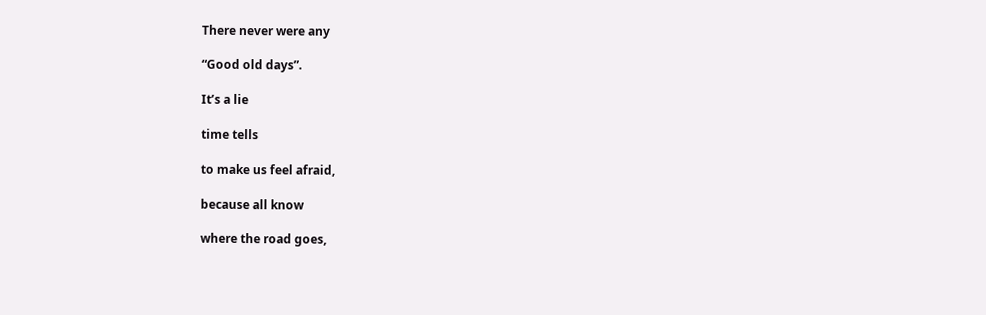There never were any

“Good old days”.

It’s a lie

time tells

to make us feel afraid,

because all know

where the road goes,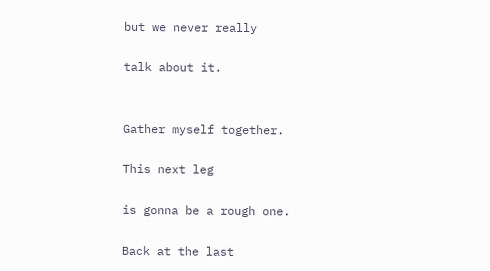but we never really

talk about it.


Gather myself together.

This next leg

is gonna be a rough one.

Back at the last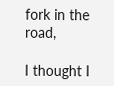fork in the road,

I thought I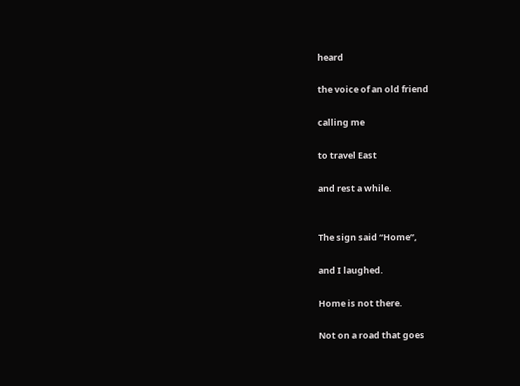heard

the voice of an old friend

calling me

to travel East

and rest a while.


The sign said “Home”,

and I laughed.

Home is not there.

Not on a road that goes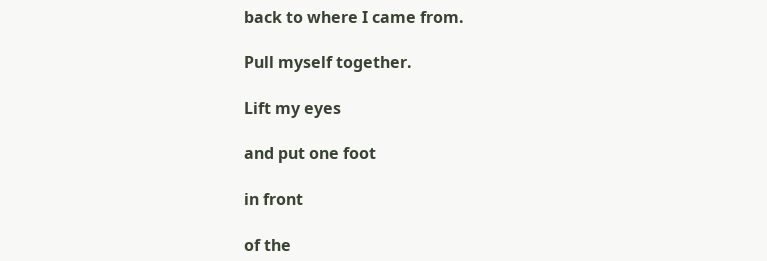back to where I came from.

Pull myself together.

Lift my eyes

and put one foot

in front

of the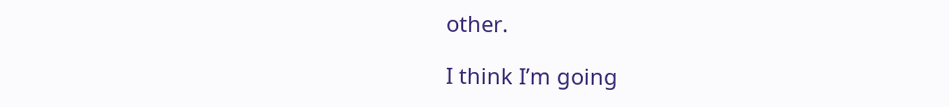other.

I think I’m going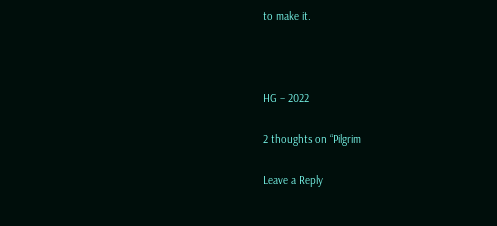to make it.



HG – 2022

2 thoughts on “Pilgrim

Leave a Reply